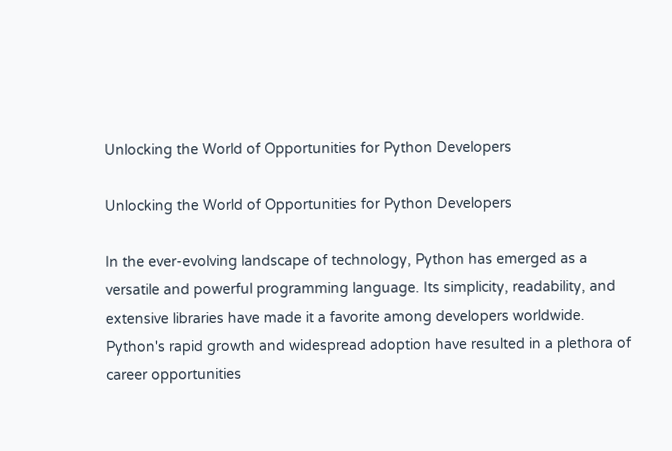Unlocking the World of Opportunities for Python Developers

Unlocking the World of Opportunities for Python Developers

In the ever-evolving landscape of technology, Python has emerged as a versatile and powerful programming language. Its simplicity, readability, and extensive libraries have made it a favorite among developers worldwide. Python's rapid growth and widespread adoption have resulted in a plethora of career opportunities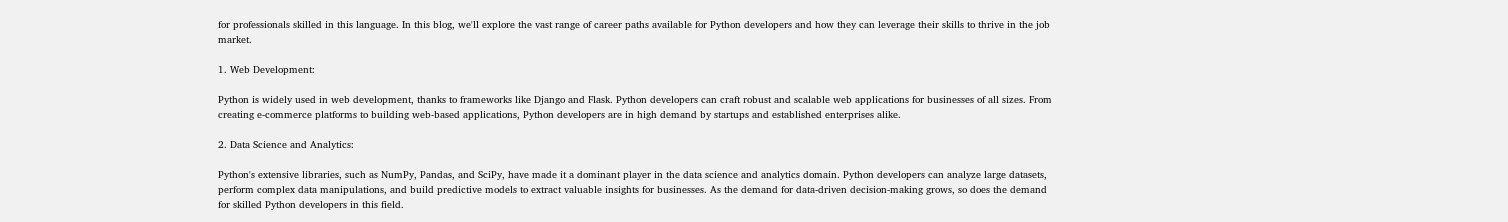for professionals skilled in this language. In this blog, we'll explore the vast range of career paths available for Python developers and how they can leverage their skills to thrive in the job market.

1. Web Development:

Python is widely used in web development, thanks to frameworks like Django and Flask. Python developers can craft robust and scalable web applications for businesses of all sizes. From creating e-commerce platforms to building web-based applications, Python developers are in high demand by startups and established enterprises alike.

2. Data Science and Analytics:

Python's extensive libraries, such as NumPy, Pandas, and SciPy, have made it a dominant player in the data science and analytics domain. Python developers can analyze large datasets, perform complex data manipulations, and build predictive models to extract valuable insights for businesses. As the demand for data-driven decision-making grows, so does the demand for skilled Python developers in this field.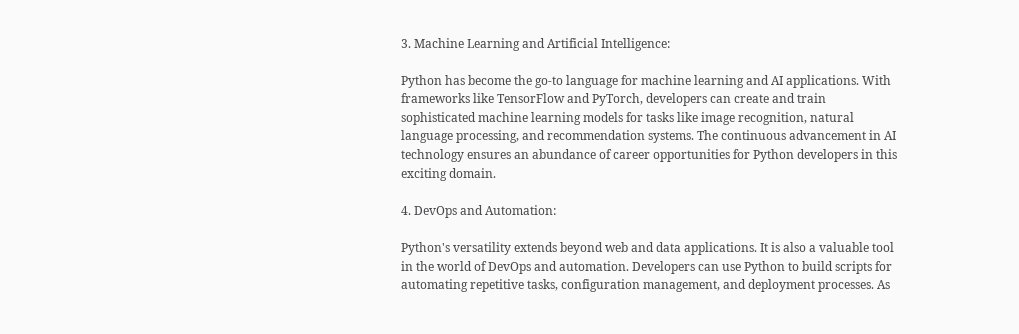3. Machine Learning and Artificial Intelligence:

Python has become the go-to language for machine learning and AI applications. With frameworks like TensorFlow and PyTorch, developers can create and train sophisticated machine learning models for tasks like image recognition, natural language processing, and recommendation systems. The continuous advancement in AI technology ensures an abundance of career opportunities for Python developers in this exciting domain.

4. DevOps and Automation:

Python's versatility extends beyond web and data applications. It is also a valuable tool in the world of DevOps and automation. Developers can use Python to build scripts for automating repetitive tasks, configuration management, and deployment processes. As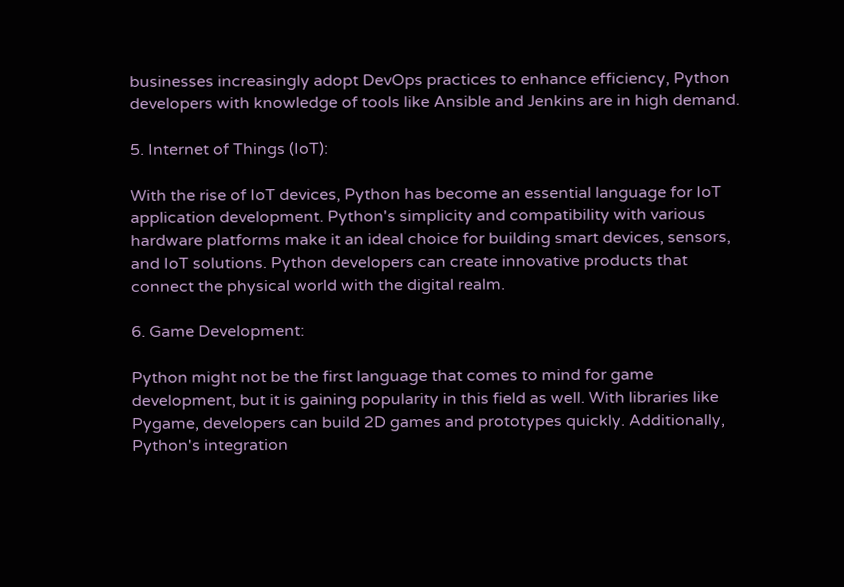businesses increasingly adopt DevOps practices to enhance efficiency, Python developers with knowledge of tools like Ansible and Jenkins are in high demand.

5. Internet of Things (IoT):

With the rise of IoT devices, Python has become an essential language for IoT application development. Python's simplicity and compatibility with various hardware platforms make it an ideal choice for building smart devices, sensors, and IoT solutions. Python developers can create innovative products that connect the physical world with the digital realm.

6. Game Development:

Python might not be the first language that comes to mind for game development, but it is gaining popularity in this field as well. With libraries like Pygame, developers can build 2D games and prototypes quickly. Additionally, Python's integration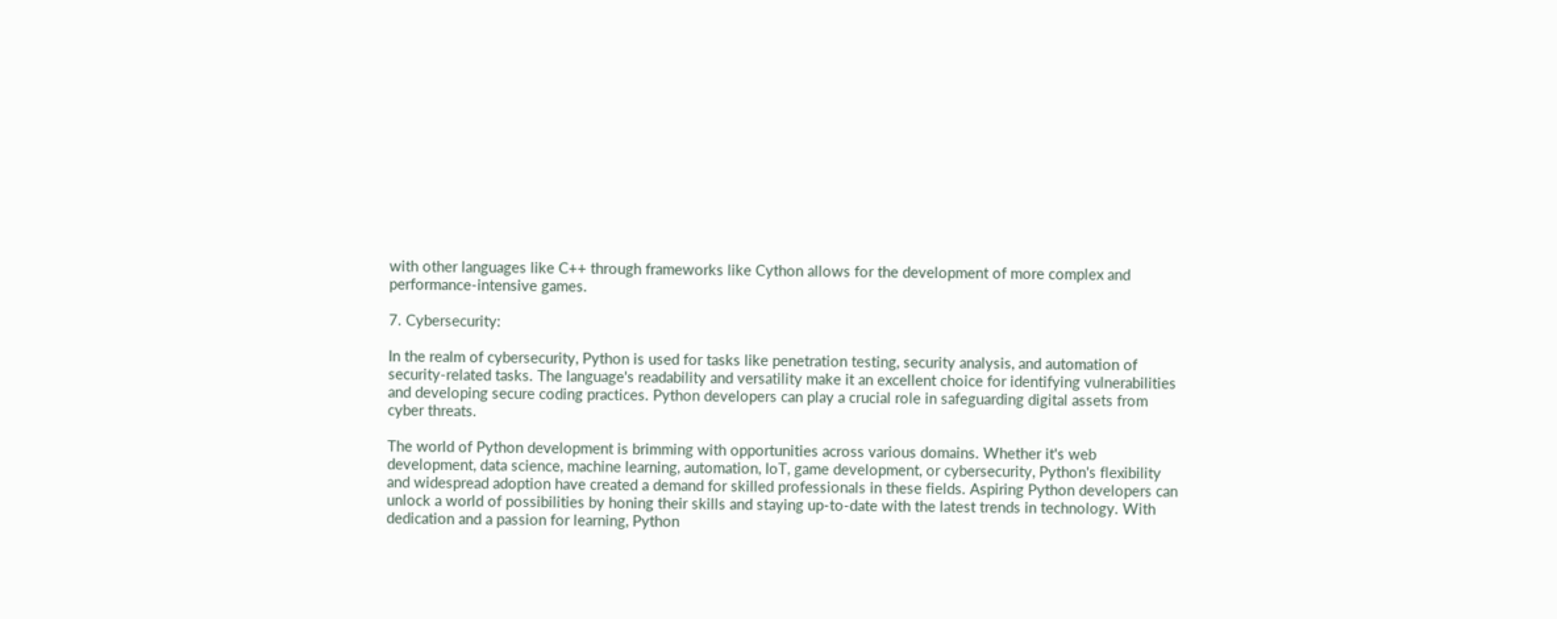with other languages like C++ through frameworks like Cython allows for the development of more complex and performance-intensive games.

7. Cybersecurity:

In the realm of cybersecurity, Python is used for tasks like penetration testing, security analysis, and automation of security-related tasks. The language's readability and versatility make it an excellent choice for identifying vulnerabilities and developing secure coding practices. Python developers can play a crucial role in safeguarding digital assets from cyber threats.

The world of Python development is brimming with opportunities across various domains. Whether it's web development, data science, machine learning, automation, IoT, game development, or cybersecurity, Python's flexibility and widespread adoption have created a demand for skilled professionals in these fields. Aspiring Python developers can unlock a world of possibilities by honing their skills and staying up-to-date with the latest trends in technology. With dedication and a passion for learning, Python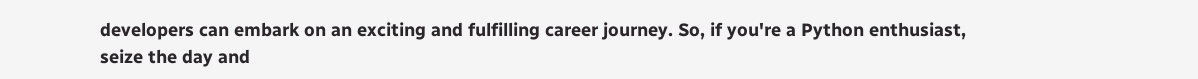developers can embark on an exciting and fulfilling career journey. So, if you're a Python enthusiast, seize the day and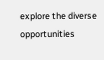explore the diverse opportunities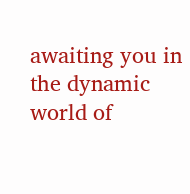awaiting you in the dynamic world of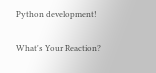Python development!

What's Your Reaction?